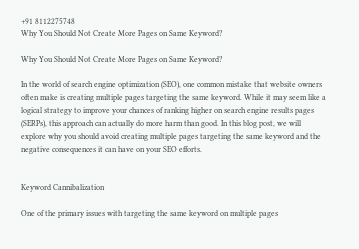+91 8112275748
Why You Should Not Create More Pages on Same Keyword?

Why You Should Not Create More Pages on Same Keyword?

In the world of search engine optimization (SEO), one common mistake that website owners often make is creating multiple pages targeting the same keyword. While it may seem like a logical strategy to improve your chances of ranking higher on search engine results pages (SERPs), this approach can actually do more harm than good. In this blog post, we will explore why you should avoid creating multiple pages targeting the same keyword and the negative consequences it can have on your SEO efforts.


Keyword Cannibalization

One of the primary issues with targeting the same keyword on multiple pages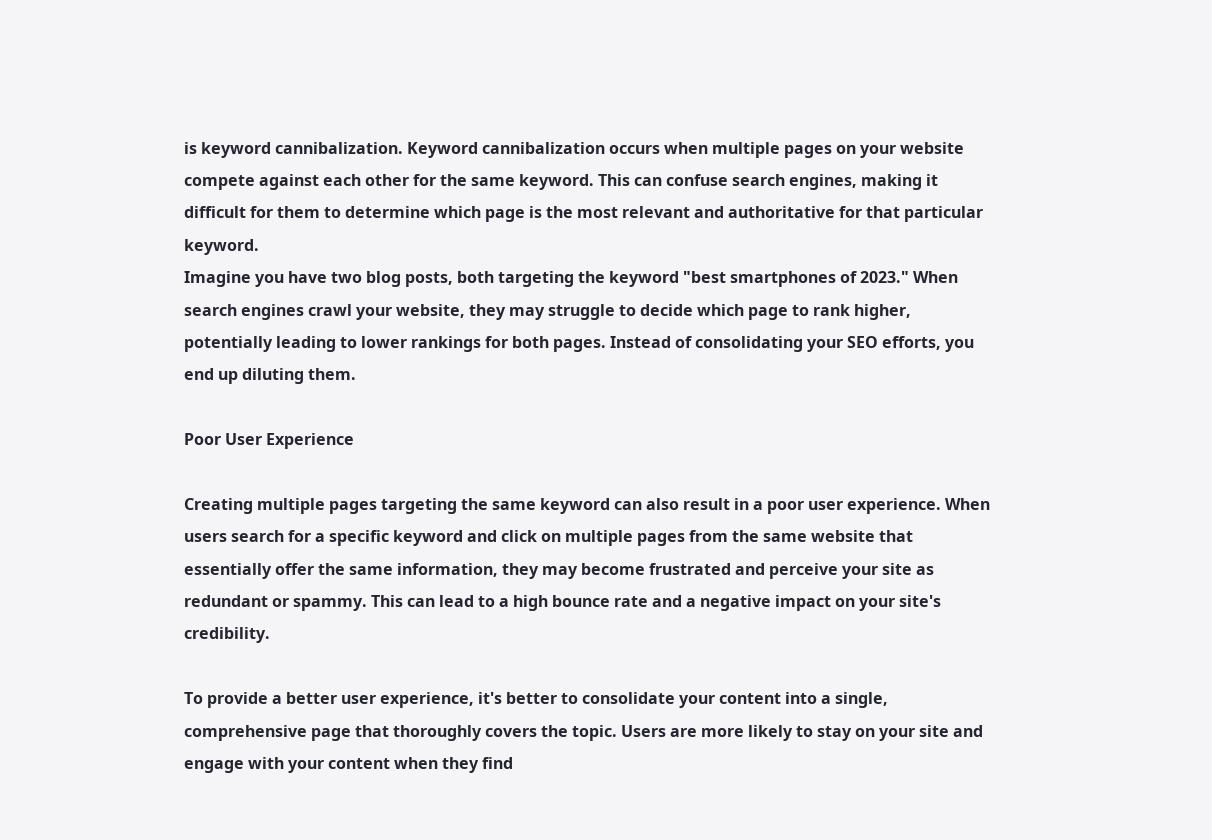is keyword cannibalization. Keyword cannibalization occurs when multiple pages on your website compete against each other for the same keyword. This can confuse search engines, making it difficult for them to determine which page is the most relevant and authoritative for that particular keyword.
Imagine you have two blog posts, both targeting the keyword "best smartphones of 2023." When search engines crawl your website, they may struggle to decide which page to rank higher, potentially leading to lower rankings for both pages. Instead of consolidating your SEO efforts, you end up diluting them.

Poor User Experience

Creating multiple pages targeting the same keyword can also result in a poor user experience. When users search for a specific keyword and click on multiple pages from the same website that essentially offer the same information, they may become frustrated and perceive your site as redundant or spammy. This can lead to a high bounce rate and a negative impact on your site's credibility.

To provide a better user experience, it's better to consolidate your content into a single, comprehensive page that thoroughly covers the topic. Users are more likely to stay on your site and engage with your content when they find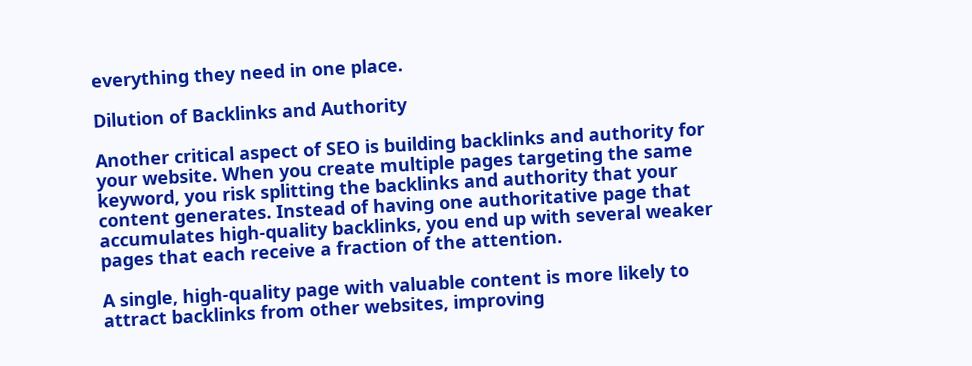everything they need in one place.

Dilution of Backlinks and Authority

Another critical aspect of SEO is building backlinks and authority for your website. When you create multiple pages targeting the same keyword, you risk splitting the backlinks and authority that your content generates. Instead of having one authoritative page that accumulates high-quality backlinks, you end up with several weaker pages that each receive a fraction of the attention.

A single, high-quality page with valuable content is more likely to attract backlinks from other websites, improving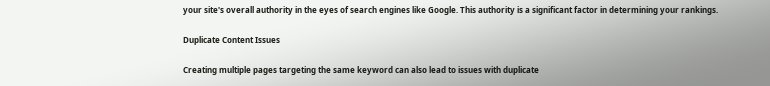your site's overall authority in the eyes of search engines like Google. This authority is a significant factor in determining your rankings.

Duplicate Content Issues

Creating multiple pages targeting the same keyword can also lead to issues with duplicate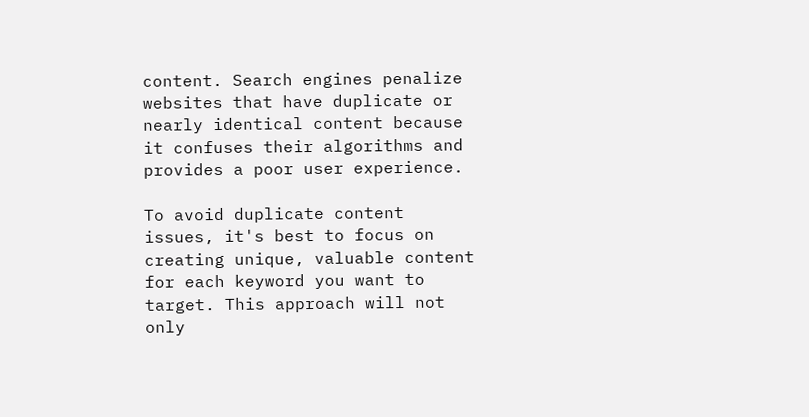content. Search engines penalize websites that have duplicate or nearly identical content because it confuses their algorithms and provides a poor user experience.

To avoid duplicate content issues, it's best to focus on creating unique, valuable content for each keyword you want to target. This approach will not only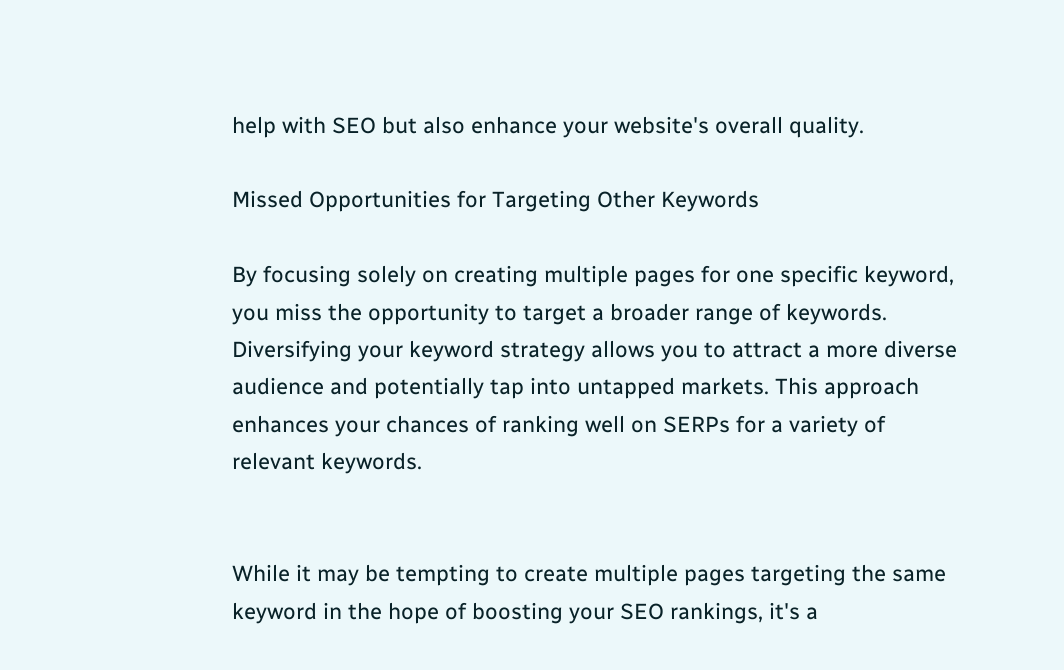help with SEO but also enhance your website's overall quality.

Missed Opportunities for Targeting Other Keywords

By focusing solely on creating multiple pages for one specific keyword, you miss the opportunity to target a broader range of keywords. Diversifying your keyword strategy allows you to attract a more diverse audience and potentially tap into untapped markets. This approach enhances your chances of ranking well on SERPs for a variety of relevant keywords.


While it may be tempting to create multiple pages targeting the same keyword in the hope of boosting your SEO rankings, it's a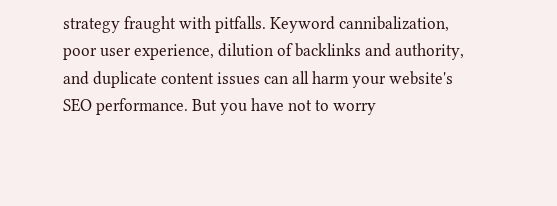strategy fraught with pitfalls. Keyword cannibalization, poor user experience, dilution of backlinks and authority, and duplicate content issues can all harm your website's SEO performance. But you have not to worry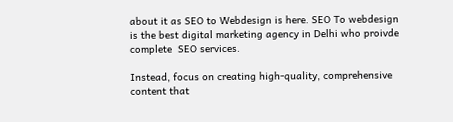about it as SEO to Webdesign is here. SEO To webdesign is the best digital marketing agency in Delhi who proivde complete  SEO services.

Instead, focus on creating high-quality, comprehensive content that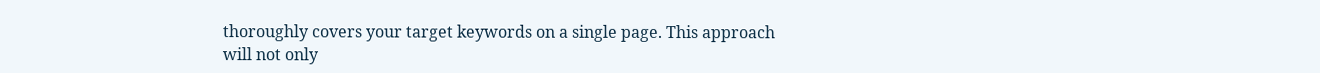thoroughly covers your target keywords on a single page. This approach will not only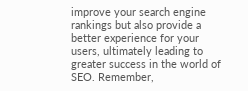improve your search engine rankings but also provide a better experience for your users, ultimately leading to greater success in the world of SEO. Remember,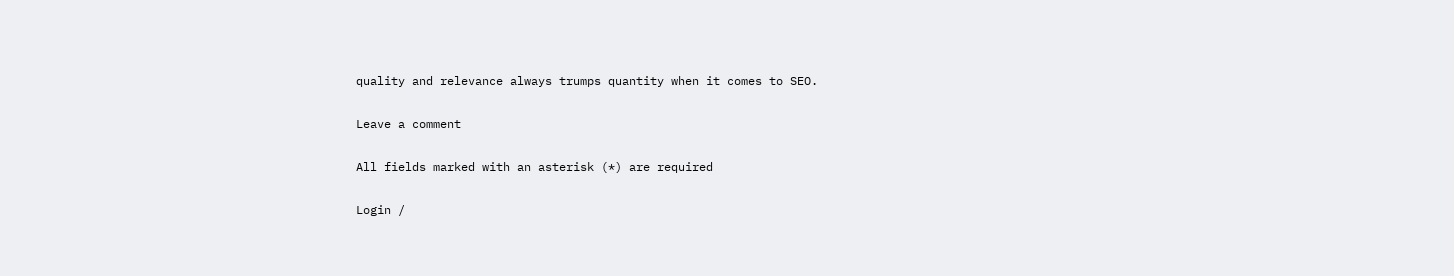quality and relevance always trumps quantity when it comes to SEO.

Leave a comment

All fields marked with an asterisk (*) are required

Login /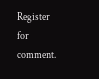Register for comment.